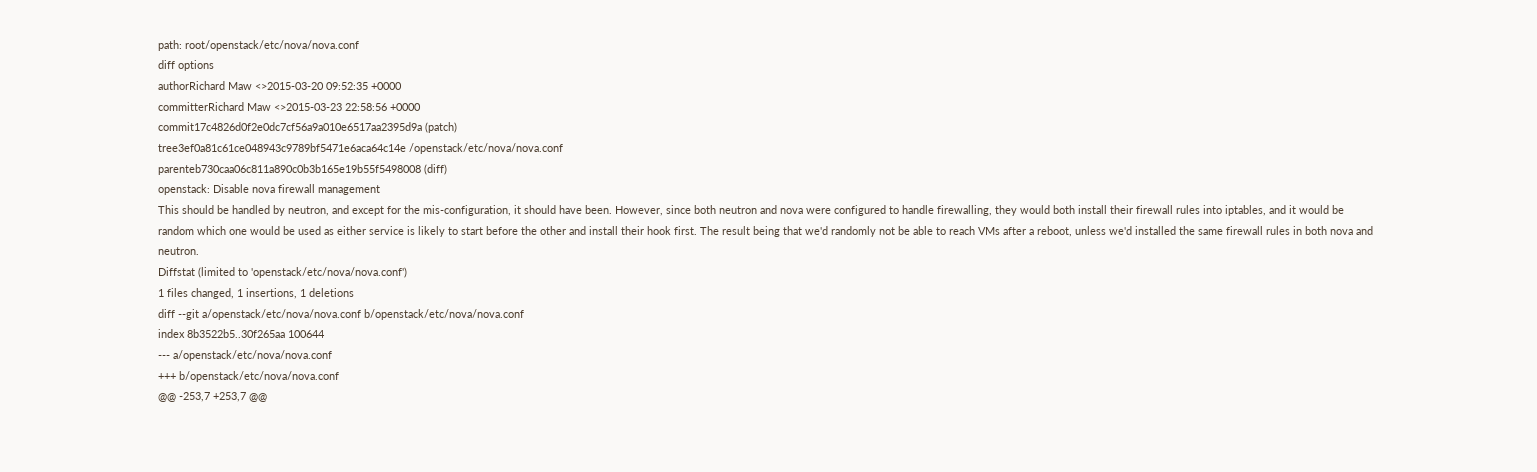path: root/openstack/etc/nova/nova.conf
diff options
authorRichard Maw <>2015-03-20 09:52:35 +0000
committerRichard Maw <>2015-03-23 22:58:56 +0000
commit17c4826d0f2e0dc7cf56a9a010e6517aa2395d9a (patch)
tree3ef0a81c61ce048943c9789bf5471e6aca64c14e /openstack/etc/nova/nova.conf
parenteb730caa06c811a890c0b3b165e19b55f5498008 (diff)
openstack: Disable nova firewall management
This should be handled by neutron, and except for the mis-configuration, it should have been. However, since both neutron and nova were configured to handle firewalling, they would both install their firewall rules into iptables, and it would be random which one would be used as either service is likely to start before the other and install their hook first. The result being that we'd randomly not be able to reach VMs after a reboot, unless we'd installed the same firewall rules in both nova and neutron.
Diffstat (limited to 'openstack/etc/nova/nova.conf')
1 files changed, 1 insertions, 1 deletions
diff --git a/openstack/etc/nova/nova.conf b/openstack/etc/nova/nova.conf
index 8b3522b5..30f265aa 100644
--- a/openstack/etc/nova/nova.conf
+++ b/openstack/etc/nova/nova.conf
@@ -253,7 +253,7 @@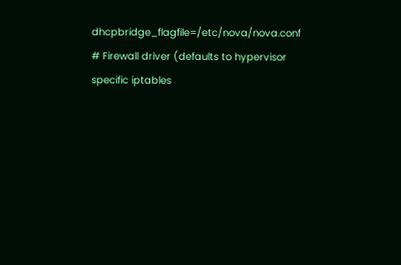dhcpbridge_flagfile=/etc/nova/nova.conf
# Firewall driver (defaults to hypervisor specific iptables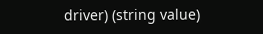driver) (string value)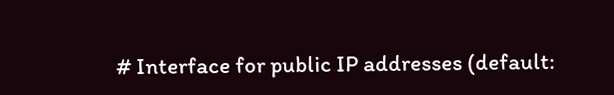# Interface for public IP addresses (default: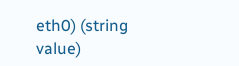eth0) (string value)